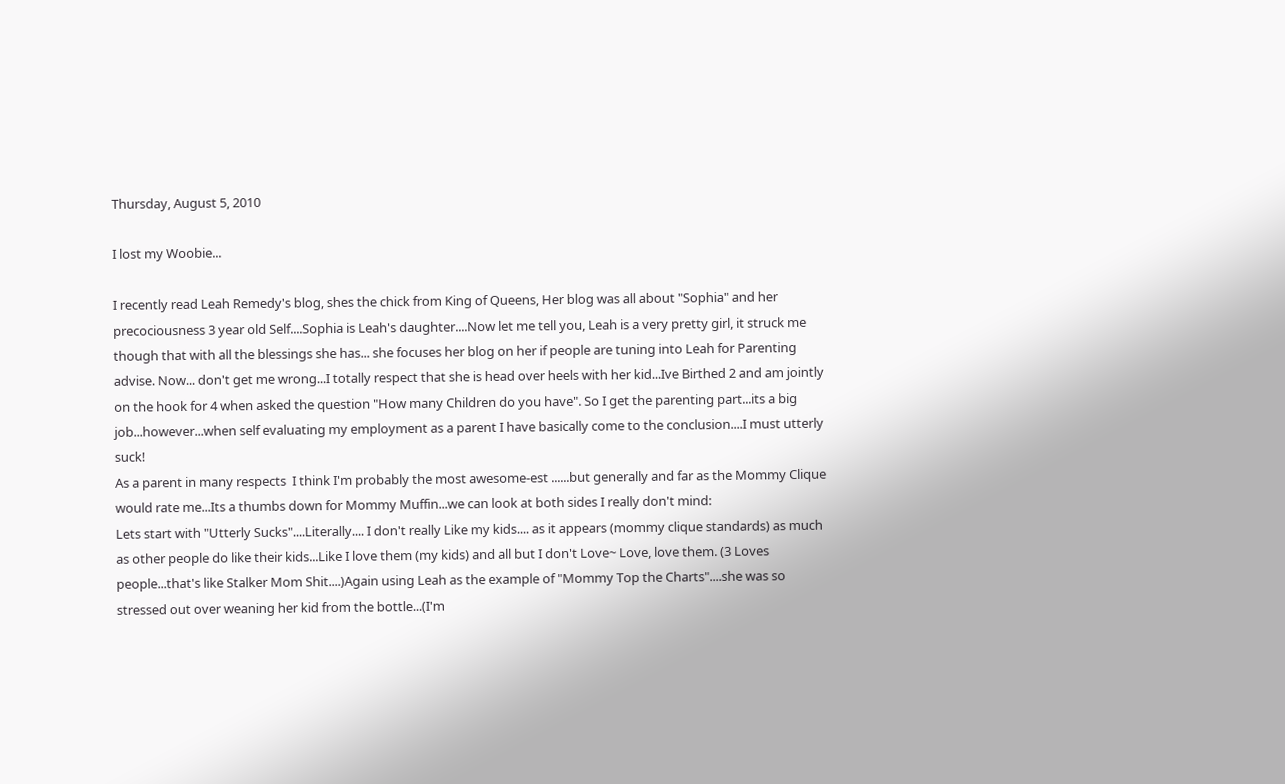Thursday, August 5, 2010

I lost my Woobie...

I recently read Leah Remedy's blog, shes the chick from King of Queens, Her blog was all about "Sophia" and her precociousness 3 year old Self....Sophia is Leah's daughter....Now let me tell you, Leah is a very pretty girl, it struck me though that with all the blessings she has... she focuses her blog on her if people are tuning into Leah for Parenting advise. Now... don't get me wrong...I totally respect that she is head over heels with her kid...Ive Birthed 2 and am jointly on the hook for 4 when asked the question "How many Children do you have". So I get the parenting part...its a big job...however...when self evaluating my employment as a parent I have basically come to the conclusion....I must utterly suck!
As a parent in many respects  I think I'm probably the most awesome-est ......but generally and far as the Mommy Clique would rate me...Its a thumbs down for Mommy Muffin...we can look at both sides I really don't mind:
Lets start with "Utterly Sucks"....Literally.... I don't really Like my kids.... as it appears (mommy clique standards) as much as other people do like their kids...Like I love them (my kids) and all but I don't Love~ Love, love them. (3 Loves people...that's like Stalker Mom Shit....)Again using Leah as the example of "Mommy Top the Charts"....she was so stressed out over weaning her kid from the bottle...(I'm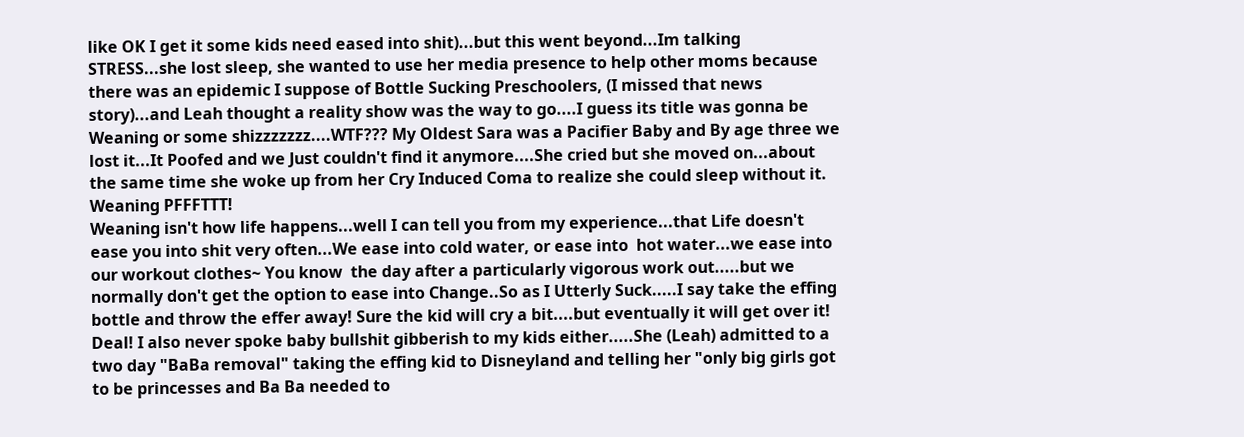like OK I get it some kids need eased into shit)...but this went beyond...Im talking STRESS...she lost sleep, she wanted to use her media presence to help other moms because there was an epidemic I suppose of Bottle Sucking Preschoolers, (I missed that news story)...and Leah thought a reality show was the way to go....I guess its title was gonna be Weaning or some shizzzzzzz....WTF??? My Oldest Sara was a Pacifier Baby and By age three we lost it...It Poofed and we Just couldn't find it anymore....She cried but she moved on...about the same time she woke up from her Cry Induced Coma to realize she could sleep without it. Weaning PFFFTTT!
Weaning isn't how life happens...well I can tell you from my experience...that Life doesn't ease you into shit very often...We ease into cold water, or ease into  hot water...we ease into our workout clothes~ You know  the day after a particularly vigorous work out.....but we normally don't get the option to ease into Change..So as I Utterly Suck.....I say take the effing bottle and throw the effer away! Sure the kid will cry a bit....but eventually it will get over it! Deal! I also never spoke baby bullshit gibberish to my kids either.....She (Leah) admitted to a two day "BaBa removal" taking the effing kid to Disneyland and telling her "only big girls got to be princesses and Ba Ba needed to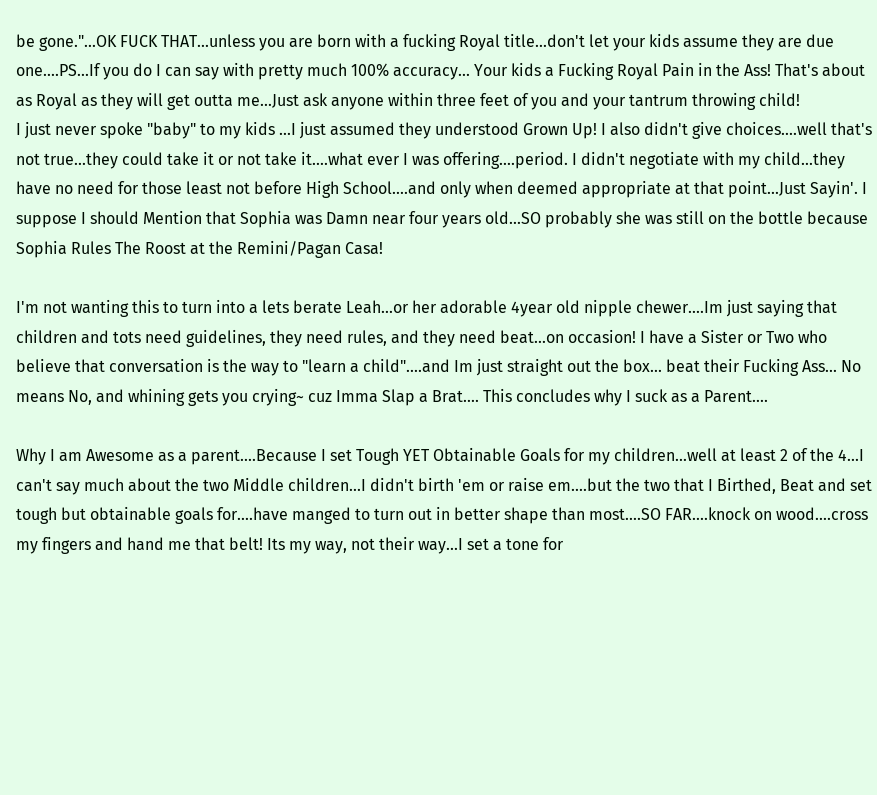be gone."...OK FUCK THAT...unless you are born with a fucking Royal title...don't let your kids assume they are due one....PS...If you do I can say with pretty much 100% accuracy... Your kids a Fucking Royal Pain in the Ass! That's about as Royal as they will get outta me...Just ask anyone within three feet of you and your tantrum throwing child!
I just never spoke "baby" to my kids ...I just assumed they understood Grown Up! I also didn't give choices....well that's not true...they could take it or not take it....what ever I was offering....period. I didn't negotiate with my child...they have no need for those least not before High School....and only when deemed appropriate at that point...Just Sayin'. I suppose I should Mention that Sophia was Damn near four years old...SO probably she was still on the bottle because Sophia Rules The Roost at the Remini/Pagan Casa!

I'm not wanting this to turn into a lets berate Leah...or her adorable 4year old nipple chewer....Im just saying that children and tots need guidelines, they need rules, and they need beat...on occasion! I have a Sister or Two who believe that conversation is the way to "learn a child"....and Im just straight out the box... beat their Fucking Ass... No means No, and whining gets you crying~ cuz Imma Slap a Brat.... This concludes why I suck as a Parent....

Why I am Awesome as a parent....Because I set Tough YET Obtainable Goals for my children...well at least 2 of the 4...I can't say much about the two Middle children...I didn't birth 'em or raise em....but the two that I Birthed, Beat and set tough but obtainable goals for....have manged to turn out in better shape than most....SO FAR....knock on wood....cross my fingers and hand me that belt! Its my way, not their way...I set a tone for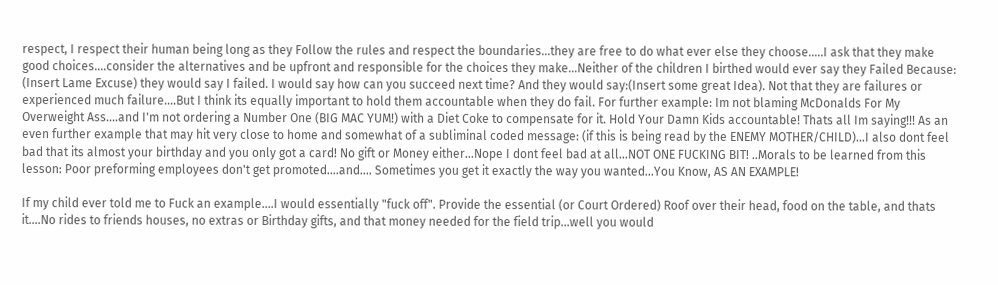respect, I respect their human being long as they Follow the rules and respect the boundaries...they are free to do what ever else they choose.....I ask that they make good choices....consider the alternatives and be upfront and responsible for the choices they make...Neither of the children I birthed would ever say they Failed Because: (Insert Lame Excuse) they would say I failed. I would say how can you succeed next time? And they would say:(Insert some great Idea). Not that they are failures or experienced much failure....But I think its equally important to hold them accountable when they do fail. For further example: Im not blaming McDonalds For My Overweight Ass....and I'm not ordering a Number One (BIG MAC YUM!) with a Diet Coke to compensate for it. Hold Your Damn Kids accountable! Thats all Im saying!!! As an even further example that may hit very close to home and somewhat of a subliminal coded message: (if this is being read by the ENEMY MOTHER/CHILD)...I also dont feel bad that its almost your birthday and you only got a card! No gift or Money either...Nope I dont feel bad at all...NOT ONE FUCKING BIT! ..Morals to be learned from this lesson: Poor preforming employees don't get promoted....and.... Sometimes you get it exactly the way you wanted...You Know, AS AN EXAMPLE!

If my child ever told me to Fuck an example....I would essentially "fuck off". Provide the essential (or Court Ordered) Roof over their head, food on the table, and thats it....No rides to friends houses, no extras or Birthday gifts, and that money needed for the field trip...well you would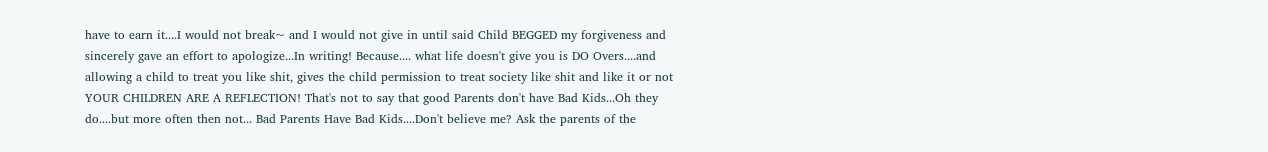have to earn it....I would not break~ and I would not give in until said Child BEGGED my forgiveness and sincerely gave an effort to apologize...In writing! Because.... what life doesn't give you is DO Overs....and allowing a child to treat you like shit, gives the child permission to treat society like shit and like it or not YOUR CHILDREN ARE A REFLECTION! That's not to say that good Parents don't have Bad Kids...Oh they do....but more often then not... Bad Parents Have Bad Kids....Don't believe me? Ask the parents of the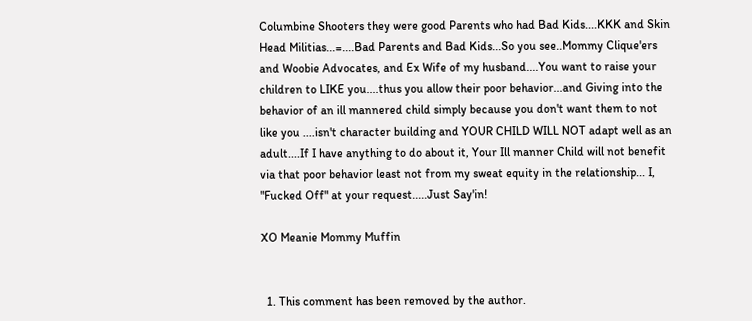Columbine Shooters they were good Parents who had Bad Kids....KKK and Skin Head Militias...=....Bad Parents and Bad Kids...So you see..Mommy Clique'ers and Woobie Advocates, and Ex Wife of my husband....You want to raise your children to LIKE you....thus you allow their poor behavior...and Giving into the behavior of an ill mannered child simply because you don't want them to not like you ....isn't character building and YOUR CHILD WILL NOT adapt well as an adult....If I have anything to do about it, Your Ill manner Child will not benefit via that poor behavior least not from my sweat equity in the relationship... I, "Fucked Off" at your request.....Just Say'in!

XO Meanie Mommy Muffin


  1. This comment has been removed by the author.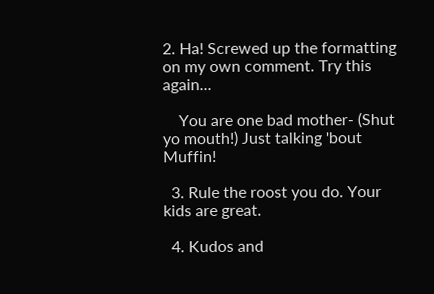2. Ha! Screwed up the formatting on my own comment. Try this again...

    You are one bad mother- (Shut yo mouth!) Just talking 'bout Muffin!

  3. Rule the roost you do. Your kids are great.

  4. Kudos and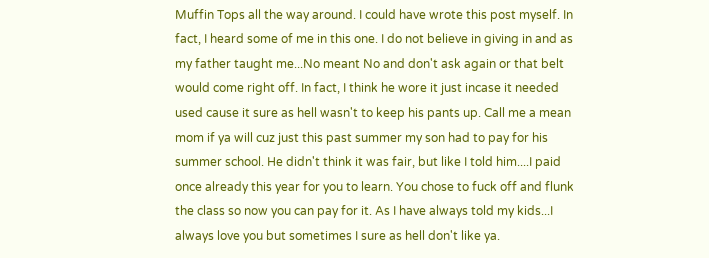Muffin Tops all the way around. I could have wrote this post myself. In fact, I heard some of me in this one. I do not believe in giving in and as my father taught me...No meant No and don't ask again or that belt would come right off. In fact, I think he wore it just incase it needed used cause it sure as hell wasn't to keep his pants up. Call me a mean mom if ya will cuz just this past summer my son had to pay for his summer school. He didn't think it was fair, but like I told him....I paid once already this year for you to learn. You chose to fuck off and flunk the class so now you can pay for it. As I have always told my kids...I always love you but sometimes I sure as hell don't like ya.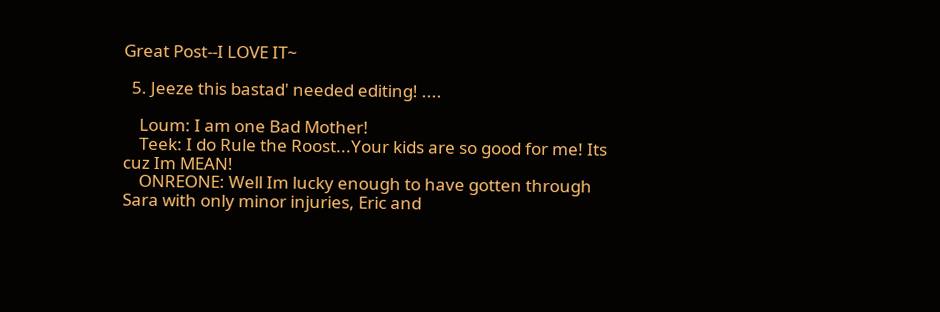Great Post--I LOVE IT~

  5. Jeeze this bastad' needed editing! ....

    Loum: I am one Bad Mother!
    Teek: I do Rule the Roost...Your kids are so good for me! Its cuz Im MEAN!
    ONREONE: Well Im lucky enough to have gotten through Sara with only minor injuries, Eric and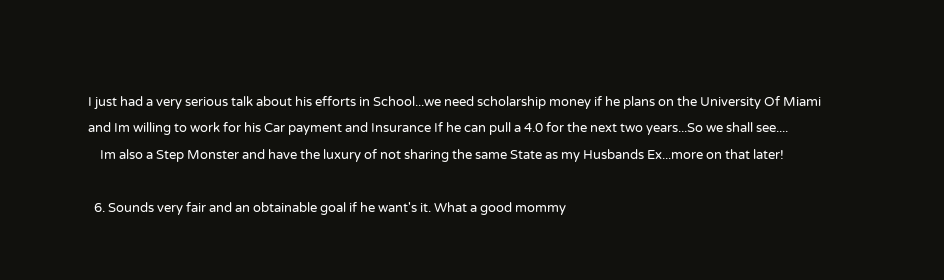I just had a very serious talk about his efforts in School...we need scholarship money if he plans on the University Of Miami and Im willing to work for his Car payment and Insurance If he can pull a 4.0 for the next two years...So we shall see....
    Im also a Step Monster and have the luxury of not sharing the same State as my Husbands Ex...more on that later!

  6. Sounds very fair and an obtainable goal if he want's it. What a good mommy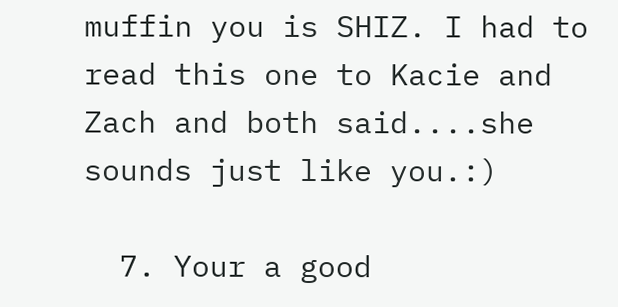muffin you is SHIZ. I had to read this one to Kacie and Zach and both said....she sounds just like you.:)

  7. Your a good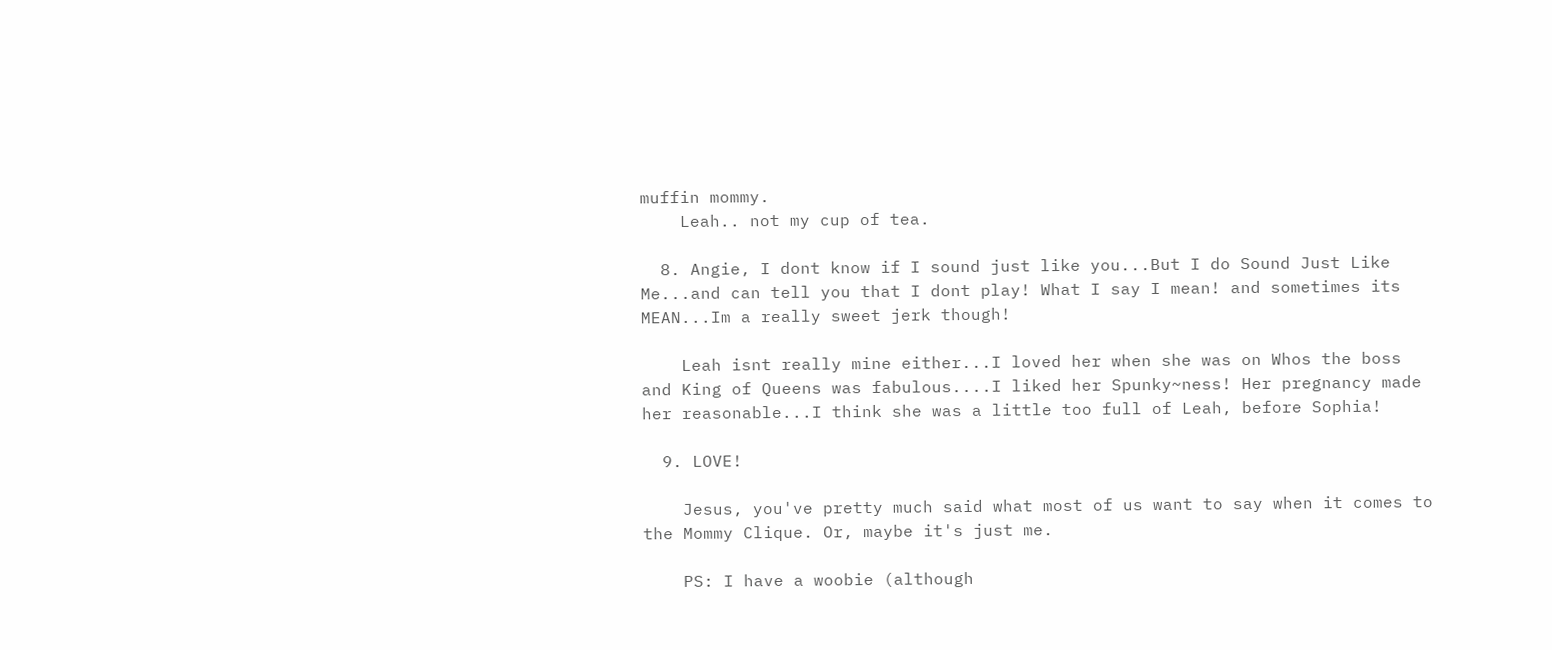muffin mommy.
    Leah.. not my cup of tea.

  8. Angie, I dont know if I sound just like you...But I do Sound Just Like Me...and can tell you that I dont play! What I say I mean! and sometimes its MEAN...Im a really sweet jerk though!

    Leah isnt really mine either...I loved her when she was on Whos the boss and King of Queens was fabulous....I liked her Spunky~ness! Her pregnancy made her reasonable...I think she was a little too full of Leah, before Sophia!

  9. LOVE!

    Jesus, you've pretty much said what most of us want to say when it comes to the Mommy Clique. Or, maybe it's just me.

    PS: I have a woobie (although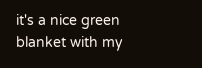it's a nice green blanket with my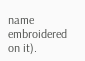name embroidered on it).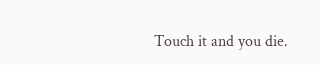Touch it and you die.